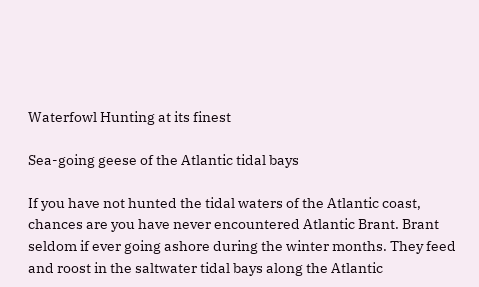Waterfowl Hunting at its finest

Sea-going geese of the Atlantic tidal bays

If you have not hunted the tidal waters of the Atlantic coast, chances are you have never encountered Atlantic Brant. Brant seldom if ever going ashore during the winter months. They feed and roost in the saltwater tidal bays along the Atlantic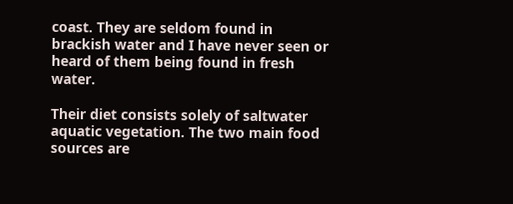coast. They are seldom found in brackish water and I have never seen or heard of them being found in fresh water.

Their diet consists solely of saltwater aquatic vegetation. The two main food sources are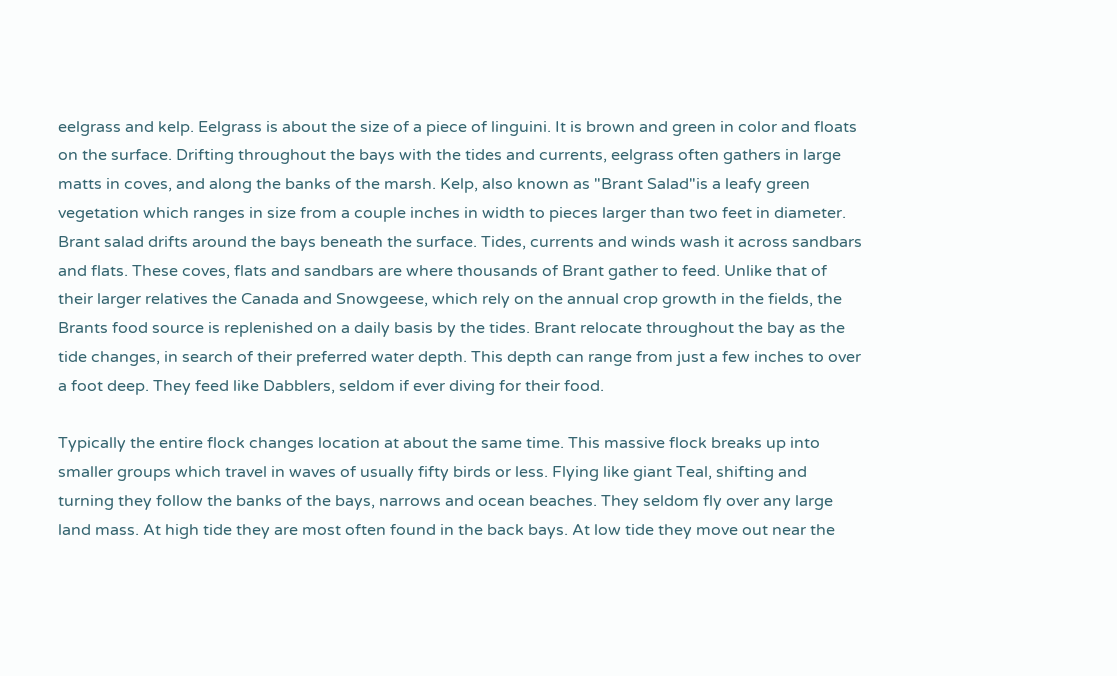eelgrass and kelp. Eelgrass is about the size of a piece of linguini. It is brown and green in color and floats on the surface. Drifting throughout the bays with the tides and currents, eelgrass often gathers in large matts in coves, and along the banks of the marsh. Kelp, also known as "Brant Salad"is a leafy green vegetation which ranges in size from a couple inches in width to pieces larger than two feet in diameter. Brant salad drifts around the bays beneath the surface. Tides, currents and winds wash it across sandbars and flats. These coves, flats and sandbars are where thousands of Brant gather to feed. Unlike that of their larger relatives the Canada and Snowgeese, which rely on the annual crop growth in the fields, the Brants food source is replenished on a daily basis by the tides. Brant relocate throughout the bay as the tide changes, in search of their preferred water depth. This depth can range from just a few inches to over a foot deep. They feed like Dabblers, seldom if ever diving for their food.

Typically the entire flock changes location at about the same time. This massive flock breaks up into smaller groups which travel in waves of usually fifty birds or less. Flying like giant Teal, shifting and turning they follow the banks of the bays, narrows and ocean beaches. They seldom fly over any large land mass. At high tide they are most often found in the back bays. At low tide they move out near the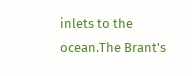inlets to the ocean.The Brant's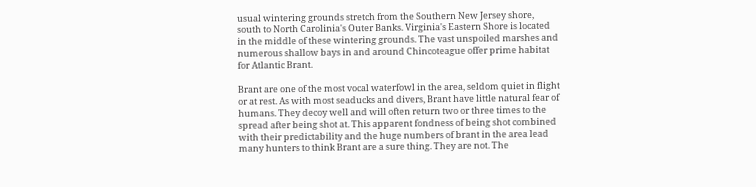usual wintering grounds stretch from the Southern New Jersey shore, south to North Carolinia's Outer Banks. Virginia's Eastern Shore is located in the middle of these wintering grounds. The vast unspoiled marshes and numerous shallow bays in and around Chincoteague offer prime habitat for Atlantic Brant.

Brant are one of the most vocal waterfowl in the area, seldom quiet in flight or at rest. As with most seaducks and divers, Brant have little natural fear of humans. They decoy well and will often return two or three times to the spread after being shot at. This apparent fondness of being shot combined with their predictability and the huge numbers of brant in the area lead many hunters to think Brant are a sure thing. They are not. The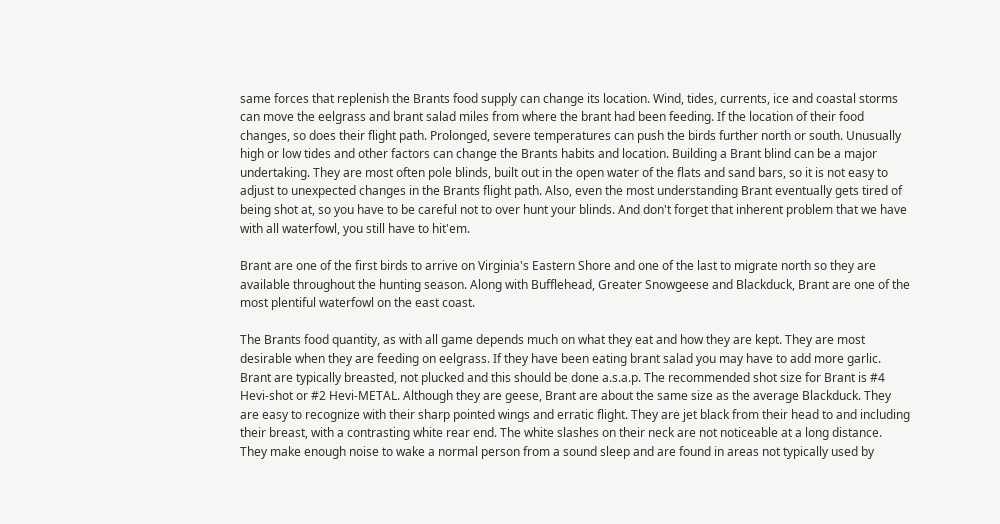same forces that replenish the Brants food supply can change its location. Wind, tides, currents, ice and coastal storms can move the eelgrass and brant salad miles from where the brant had been feeding. If the location of their food changes, so does their flight path. Prolonged, severe temperatures can push the birds further north or south. Unusually high or low tides and other factors can change the Brants habits and location. Building a Brant blind can be a major undertaking. They are most often pole blinds, built out in the open water of the flats and sand bars, so it is not easy to adjust to unexpected changes in the Brants flight path. Also, even the most understanding Brant eventually gets tired of being shot at, so you have to be careful not to over hunt your blinds. And don't forget that inherent problem that we have with all waterfowl, you still have to hit'em.

Brant are one of the first birds to arrive on Virginia's Eastern Shore and one of the last to migrate north so they are available throughout the hunting season. Along with Bufflehead, Greater Snowgeese and Blackduck, Brant are one of the most plentiful waterfowl on the east coast.

The Brants food quantity, as with all game depends much on what they eat and how they are kept. They are most desirable when they are feeding on eelgrass. If they have been eating brant salad you may have to add more garlic. Brant are typically breasted, not plucked and this should be done a.s.a.p. The recommended shot size for Brant is #4 Hevi-shot or #2 Hevi-METAL. Although they are geese, Brant are about the same size as the average Blackduck. They are easy to recognize with their sharp pointed wings and erratic flight. They are jet black from their head to and including their breast, with a contrasting white rear end. The white slashes on their neck are not noticeable at a long distance. They make enough noise to wake a normal person from a sound sleep and are found in areas not typically used by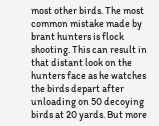most other birds. The most common mistake made by brant hunters is flock shooting. This can result in that distant look on the hunters face as he watches the birds depart after unloading on 50 decoying birds at 20 yards. But more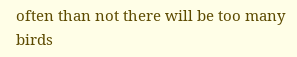often than not there will be too many birds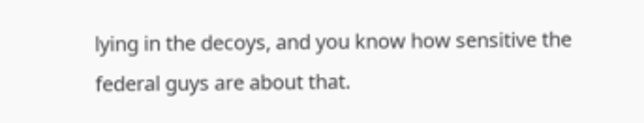lying in the decoys, and you know how sensitive the federal guys are about that.